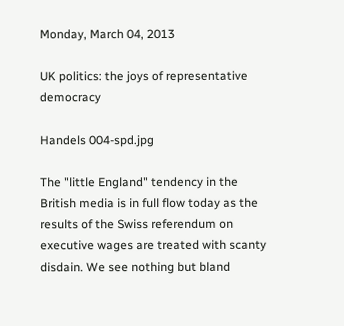Monday, March 04, 2013

UK politics: the joys of representative democracy

Handels 004-spd.jpg

The "little England" tendency in the British media is in full flow today as the results of the Swiss referendum on executive wages are treated with scanty disdain. We see nothing but bland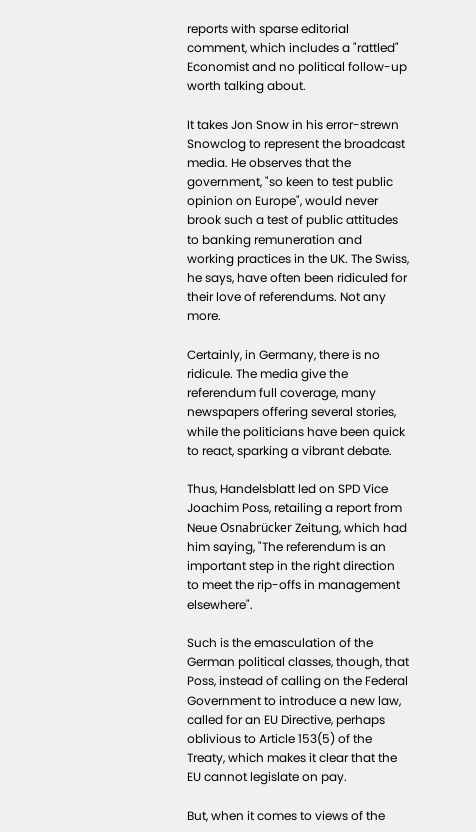reports with sparse editorial comment, which includes a "rattled" Economist and no political follow-up worth talking about.

It takes Jon Snow in his error-strewn Snowclog to represent the broadcast media. He observes that the government, "so keen to test public opinion on Europe", would never brook such a test of public attitudes to banking remuneration and working practices in the UK. The Swiss, he says, have often been ridiculed for their love of referendums. Not any more.

Certainly, in Germany, there is no ridicule. The media give the referendum full coverage, many newspapers offering several stories, while the politicians have been quick to react, sparking a vibrant debate.

Thus, Handelsblatt led on SPD Vice Joachim Poss, retailing a report from Neue Osnabrücker Zeitung, which had him saying, "The referendum is an important step in the right direction to meet the rip-offs in management elsewhere".

Such is the emasculation of the German political classes, though, that Poss, instead of calling on the Federal Government to introduce a new law, called for an EU Directive, perhaps oblivious to Article 153(5) of the Treaty, which makes it clear that the EU cannot legislate on pay.

But, when it comes to views of the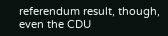referendum result, though, even the CDU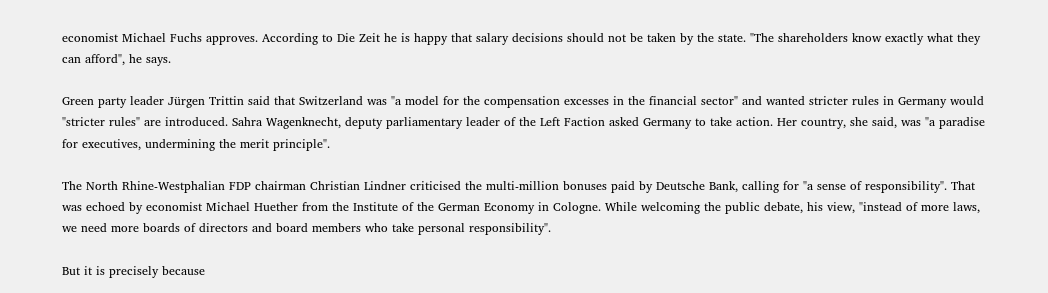economist Michael Fuchs approves. According to Die Zeit he is happy that salary decisions should not be taken by the state. "The shareholders know exactly what they can afford", he says.

Green party leader Jürgen Trittin said that Switzerland was "a model for the compensation excesses in the financial sector" and wanted stricter rules in Germany would "stricter rules" are introduced. Sahra Wagenknecht, deputy parliamentary leader of the Left Faction asked Germany to take action. Her country, she said, was "a paradise for executives, undermining the merit principle".

The North Rhine-Westphalian FDP chairman Christian Lindner criticised the multi-million bonuses paid by Deutsche Bank, calling for "a sense of responsibility". That was echoed by economist Michael Huether from the Institute of the German Economy in Cologne. While welcoming the public debate, his view, "instead of more laws, we need more boards of directors and board members who take personal responsibility".

But it is precisely because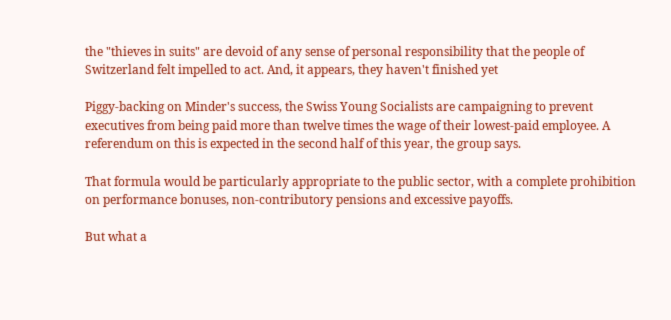the "thieves in suits" are devoid of any sense of personal responsibility that the people of Switzerland felt impelled to act. And, it appears, they haven't finished yet

Piggy-backing on Minder's success, the Swiss Young Socialists are campaigning to prevent executives from being paid more than twelve times the wage of their lowest-paid employee. A referendum on this is expected in the second half of this year, the group says.

That formula would be particularly appropriate to the public sector, with a complete prohibition on performance bonuses, non-contributory pensions and excessive payoffs.

But what a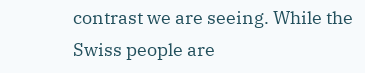contrast we are seeing. While the Swiss people are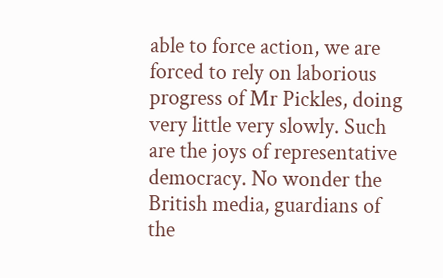able to force action, we are forced to rely on laborious progress of Mr Pickles, doing very little very slowly. Such are the joys of representative democracy. No wonder the British media, guardians of the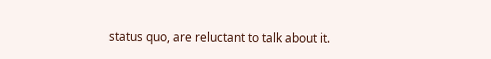status quo, are reluctant to talk about it.